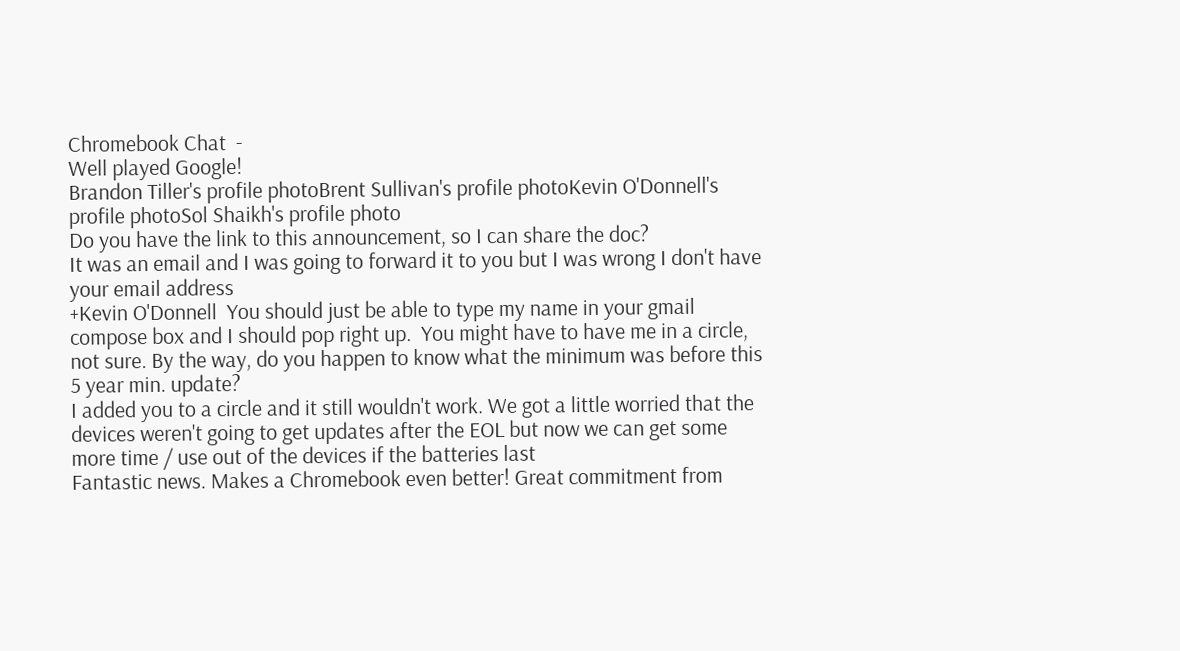Chromebook Chat  -
Well played Google!
Brandon Tiller's profile photoBrent Sullivan's profile photoKevin O'Donnell's profile photoSol Shaikh's profile photo
Do you have the link to this announcement, so I can share the doc?
It was an email and I was going to forward it to you but I was wrong I don't have your email address
+Kevin O'Donnell  You should just be able to type my name in your gmail compose box and I should pop right up.  You might have to have me in a circle, not sure. By the way, do you happen to know what the minimum was before this 5 year min. update?
I added you to a circle and it still wouldn't work. We got a little worried that the devices weren't going to get updates after the EOL but now we can get some more time / use out of the devices if the batteries last
Fantastic news. Makes a Chromebook even better! Great commitment from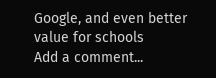Google, and even better value for schools
Add a comment...